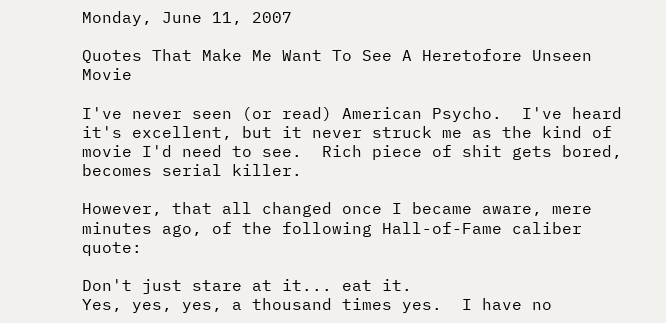Monday, June 11, 2007

Quotes That Make Me Want To See A Heretofore Unseen Movie

I've never seen (or read) American Psycho.  I've heard it's excellent, but it never struck me as the kind of movie I'd need to see.  Rich piece of shit gets bored, becomes serial killer.

However, that all changed once I became aware, mere minutes ago, of the following Hall-of-Fame caliber quote:

Don't just stare at it... eat it.
Yes, yes, yes, a thousand times yes.  I have no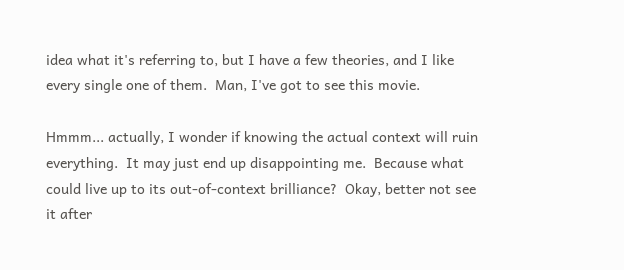idea what it's referring to, but I have a few theories, and I like every single one of them.  Man, I've got to see this movie.

Hmmm... actually, I wonder if knowing the actual context will ruin everything.  It may just end up disappointing me.  Because what could live up to its out-of-context brilliance?  Okay, better not see it after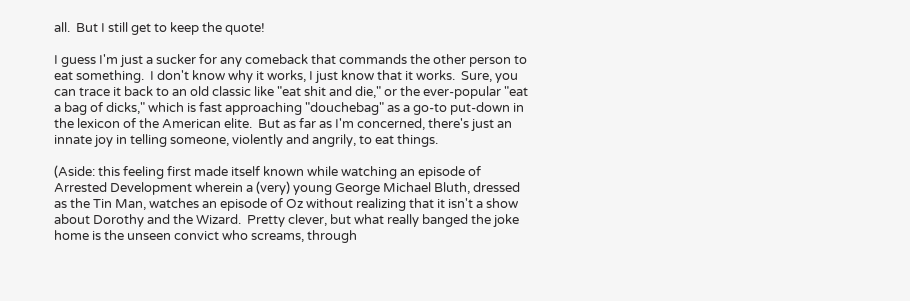all.  But I still get to keep the quote!

I guess I'm just a sucker for any comeback that commands the other person to eat something.  I don't know why it works, I just know that it works.  Sure, you can trace it back to an old classic like "eat shit and die," or the ever-popular "eat a bag of dicks," which is fast approaching "douchebag" as a go-to put-down in the lexicon of the American elite.  But as far as I'm concerned, there's just an innate joy in telling someone, violently and angrily, to eat things.

(Aside: this feeling first made itself known while watching an episode of Arrested Development wherein a (very) young George Michael Bluth, dressed as the Tin Man, watches an episode of Oz without realizing that it isn't a show about Dorothy and the Wizard.  Pretty clever, but what really banged the joke home is the unseen convict who screams, through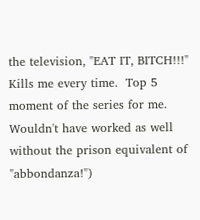the television, "EAT IT, BITCH!!!"  Kills me every time.  Top 5 moment of the series for me.  Wouldn't have worked as well without the prison equivalent of "abbondanza!")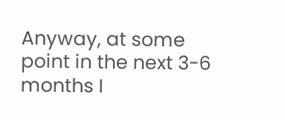Anyway, at some point in the next 3-6 months I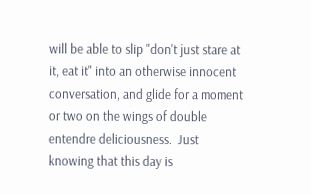will be able to slip "don't just stare at it, eat it" into an otherwise innocent conversation, and glide for a moment or two on the wings of double entendre deliciousness.  Just knowing that this day is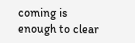coming is enough to clear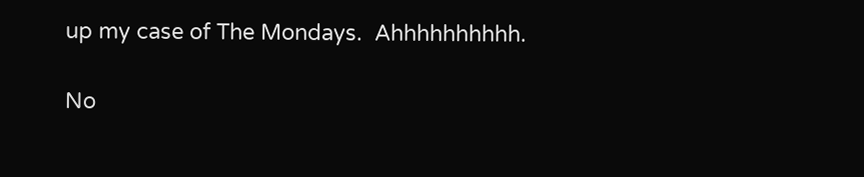up my case of The Mondays.  Ahhhhhhhhhh.

No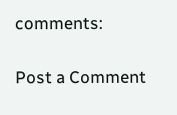comments:

Post a Comment